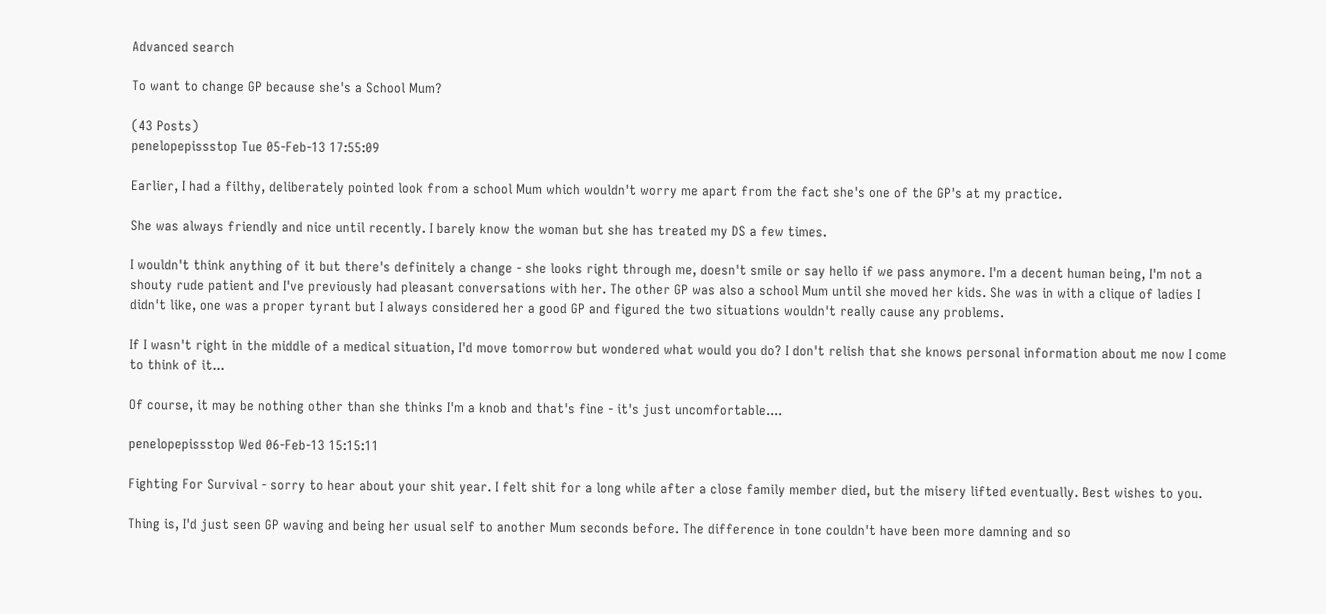Advanced search

To want to change GP because she's a School Mum?

(43 Posts)
penelopepissstop Tue 05-Feb-13 17:55:09

Earlier, I had a filthy, deliberately pointed look from a school Mum which wouldn't worry me apart from the fact she's one of the GP's at my practice.

She was always friendly and nice until recently. I barely know the woman but she has treated my DS a few times.

I wouldn't think anything of it but there's definitely a change - she looks right through me, doesn't smile or say hello if we pass anymore. I'm a decent human being, I'm not a shouty rude patient and I've previously had pleasant conversations with her. The other GP was also a school Mum until she moved her kids. She was in with a clique of ladies I didn't like, one was a proper tyrant but I always considered her a good GP and figured the two situations wouldn't really cause any problems.

If I wasn't right in the middle of a medical situation, I'd move tomorrow but wondered what would you do? I don't relish that she knows personal information about me now I come to think of it...

Of course, it may be nothing other than she thinks I'm a knob and that's fine - it's just uncomfortable....

penelopepissstop Wed 06-Feb-13 15:15:11

Fighting For Survival - sorry to hear about your shit year. I felt shit for a long while after a close family member died, but the misery lifted eventually. Best wishes to you.

Thing is, I'd just seen GP waving and being her usual self to another Mum seconds before. The difference in tone couldn't have been more damning and so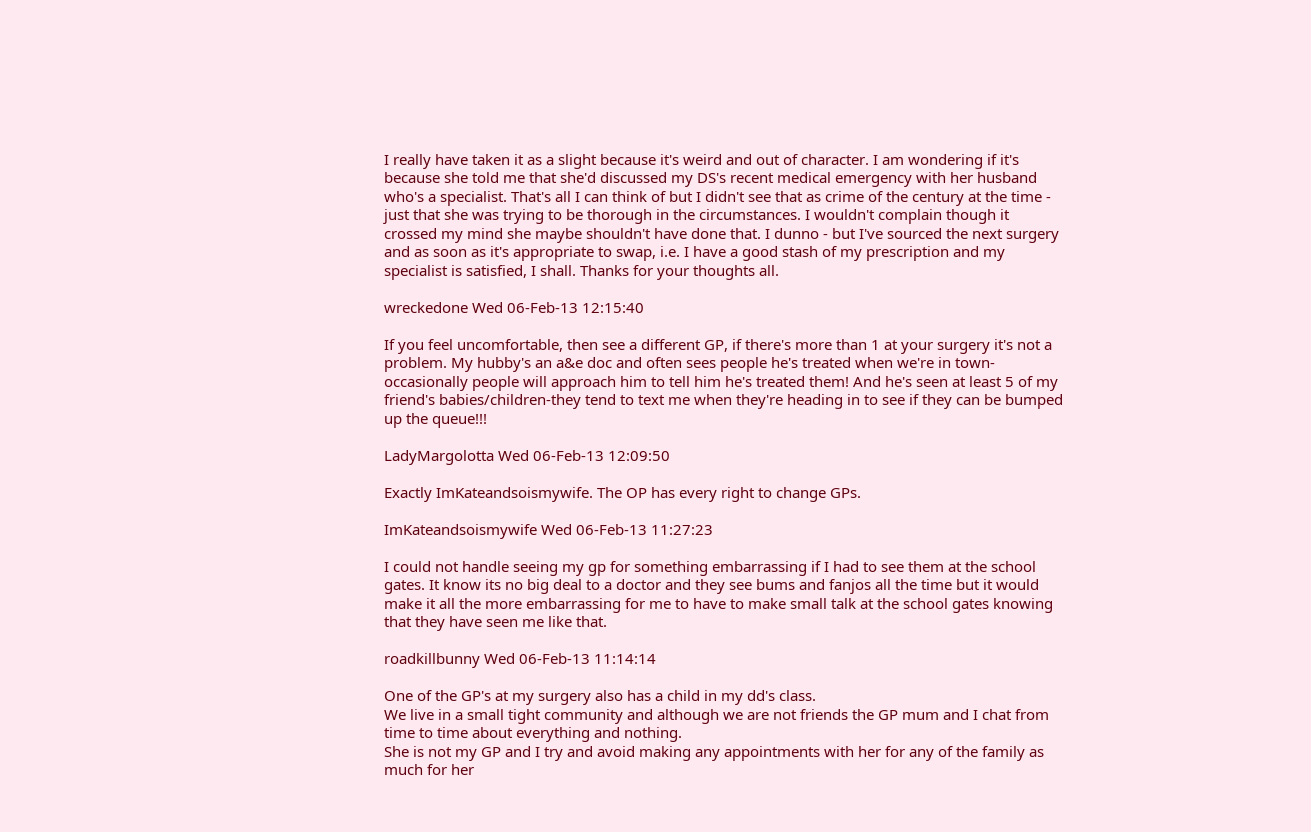I really have taken it as a slight because it's weird and out of character. I am wondering if it's because she told me that she'd discussed my DS's recent medical emergency with her husband who's a specialist. That's all I can think of but I didn't see that as crime of the century at the time - just that she was trying to be thorough in the circumstances. I wouldn't complain though it crossed my mind she maybe shouldn't have done that. I dunno - but I've sourced the next surgery and as soon as it's appropriate to swap, i.e. I have a good stash of my prescription and my specialist is satisfied, I shall. Thanks for your thoughts all.

wreckedone Wed 06-Feb-13 12:15:40

If you feel uncomfortable, then see a different GP, if there's more than 1 at your surgery it's not a problem. My hubby's an a&e doc and often sees people he's treated when we're in town-occasionally people will approach him to tell him he's treated them! And he's seen at least 5 of my friend's babies/children-they tend to text me when they're heading in to see if they can be bumped up the queue!!!

LadyMargolotta Wed 06-Feb-13 12:09:50

Exactly ImKateandsoismywife. The OP has every right to change GPs.

ImKateandsoismywife Wed 06-Feb-13 11:27:23

I could not handle seeing my gp for something embarrassing if I had to see them at the school gates. It know its no big deal to a doctor and they see bums and fanjos all the time but it would make it all the more embarrassing for me to have to make small talk at the school gates knowing that they have seen me like that.

roadkillbunny Wed 06-Feb-13 11:14:14

One of the GP's at my surgery also has a child in my dd's class.
We live in a small tight community and although we are not friends the GP mum and I chat from time to time about everything and nothing.
She is not my GP and I try and avoid making any appointments with her for any of the family as much for her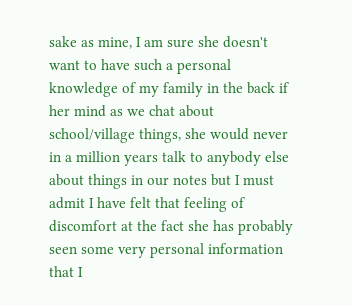sake as mine, I am sure she doesn't want to have such a personal knowledge of my family in the back if her mind as we chat about school/village things, she would never in a million years talk to anybody else about things in our notes but I must admit I have felt that feeling of discomfort at the fact she has probably seen some very personal information that I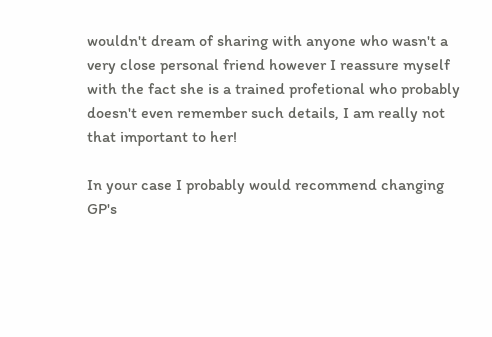wouldn't dream of sharing with anyone who wasn't a very close personal friend however I reassure myself with the fact she is a trained profetional who probably doesn't even remember such details, I am really not that important to her!

In your case I probably would recommend changing GP's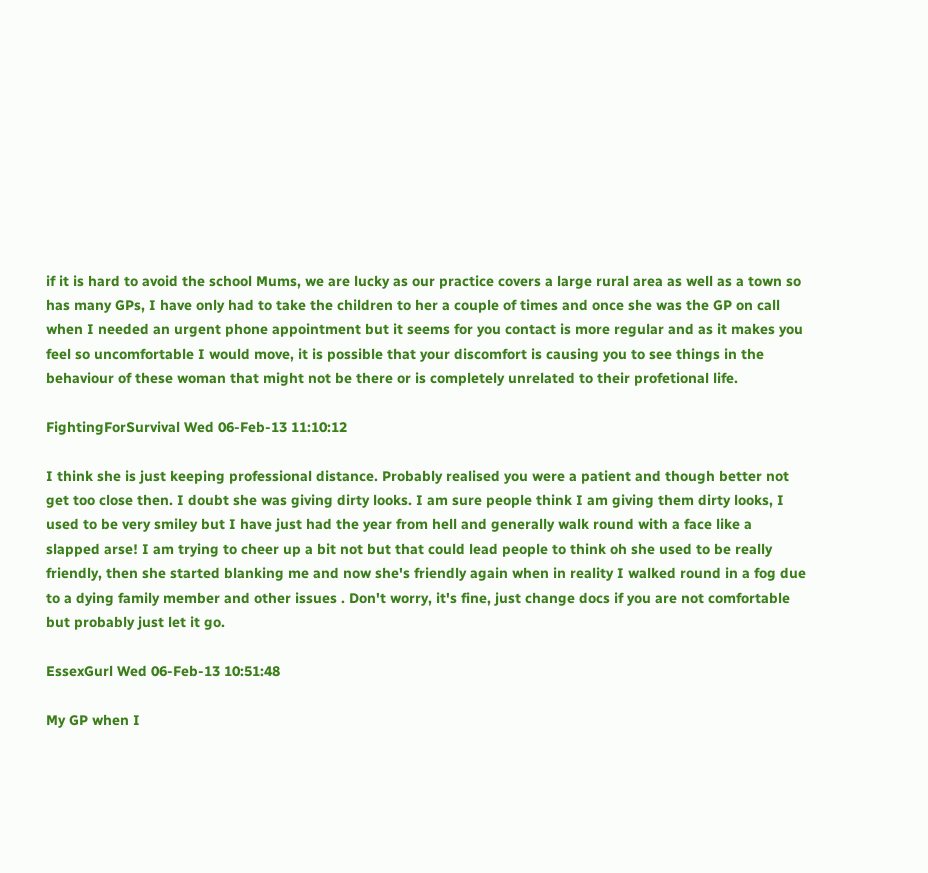if it is hard to avoid the school Mums, we are lucky as our practice covers a large rural area as well as a town so has many GPs, I have only had to take the children to her a couple of times and once she was the GP on call when I needed an urgent phone appointment but it seems for you contact is more regular and as it makes you feel so uncomfortable I would move, it is possible that your discomfort is causing you to see things in the behaviour of these woman that might not be there or is completely unrelated to their profetional life.

FightingForSurvival Wed 06-Feb-13 11:10:12

I think she is just keeping professional distance. Probably realised you were a patient and though better not get too close then. I doubt she was giving dirty looks. I am sure people think I am giving them dirty looks, I used to be very smiley but I have just had the year from hell and generally walk round with a face like a slapped arse! I am trying to cheer up a bit not but that could lead people to think oh she used to be really friendly, then she started blanking me and now she's friendly again when in reality I walked round in a fog due to a dying family member and other issues . Don't worry, it's fine, just change docs if you are not comfortable but probably just let it go.

EssexGurl Wed 06-Feb-13 10:51:48

My GP when I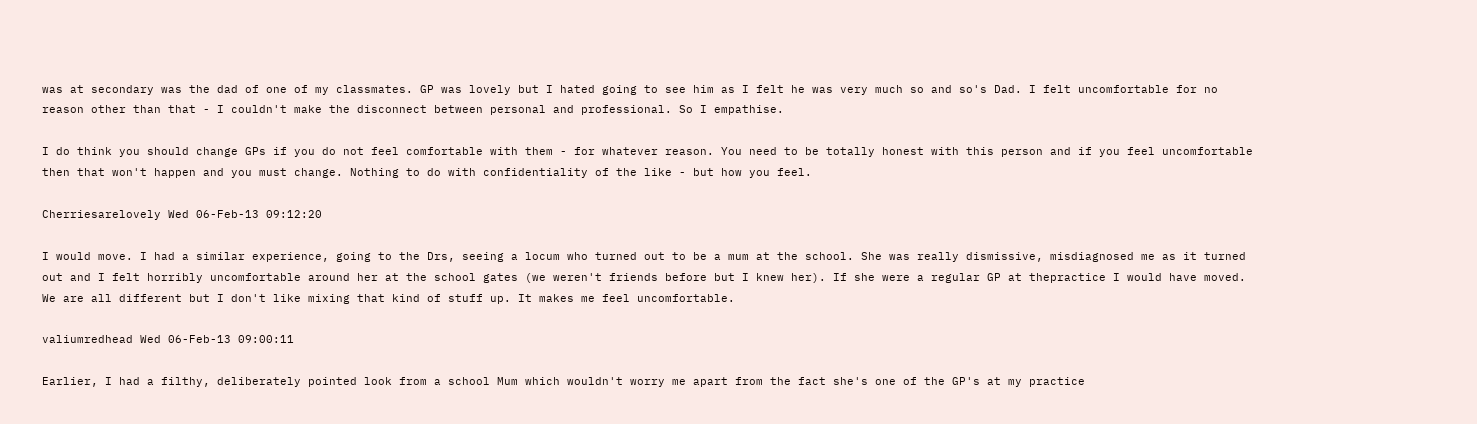was at secondary was the dad of one of my classmates. GP was lovely but I hated going to see him as I felt he was very much so and so's Dad. I felt uncomfortable for no reason other than that - I couldn't make the disconnect between personal and professional. So I empathise.

I do think you should change GPs if you do not feel comfortable with them - for whatever reason. You need to be totally honest with this person and if you feel uncomfortable then that won't happen and you must change. Nothing to do with confidentiality of the like - but how you feel.

Cherriesarelovely Wed 06-Feb-13 09:12:20

I would move. I had a similar experience, going to the Drs, seeing a locum who turned out to be a mum at the school. She was really dismissive, misdiagnosed me as it turned out and I felt horribly uncomfortable around her at the school gates (we weren't friends before but I knew her). If she were a regular GP at thepractice I would have moved. We are all different but I don't like mixing that kind of stuff up. It makes me feel uncomfortable.

valiumredhead Wed 06-Feb-13 09:00:11

Earlier, I had a filthy, deliberately pointed look from a school Mum which wouldn't worry me apart from the fact she's one of the GP's at my practice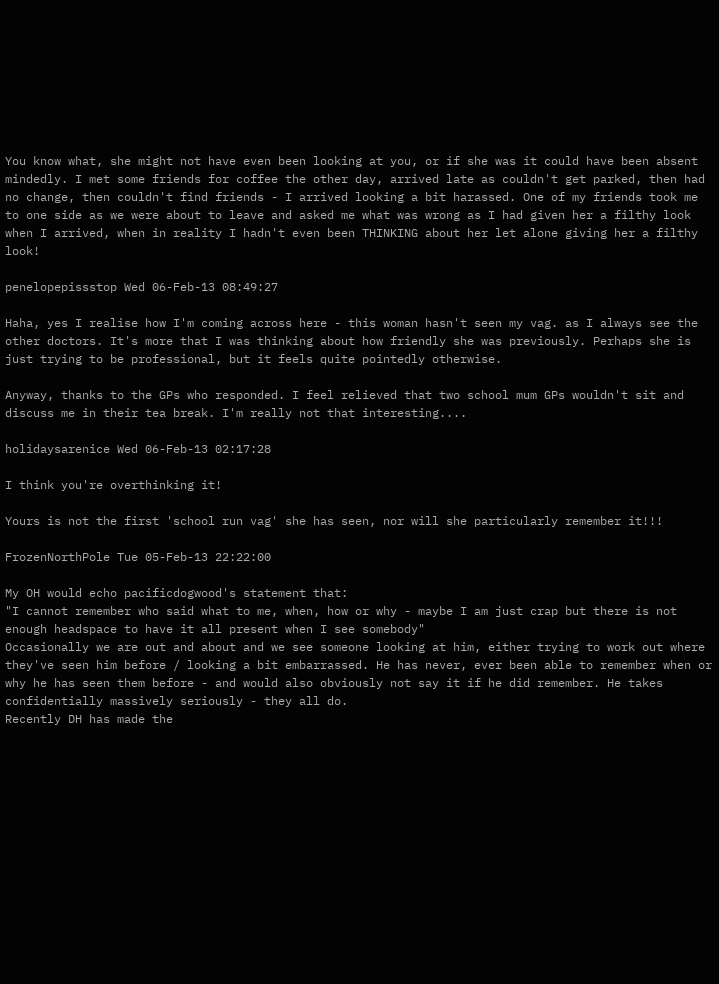You know what, she might not have even been looking at you, or if she was it could have been absent mindedly. I met some friends for coffee the other day, arrived late as couldn't get parked, then had no change, then couldn't find friends - I arrived looking a bit harassed. One of my friends took me to one side as we were about to leave and asked me what was wrong as I had given her a filthy look when I arrived, when in reality I hadn't even been THINKING about her let alone giving her a filthy look!

penelopepissstop Wed 06-Feb-13 08:49:27

Haha, yes I realise how I'm coming across here - this woman hasn't seen my vag. as I always see the other doctors. It's more that I was thinking about how friendly she was previously. Perhaps she is just trying to be professional, but it feels quite pointedly otherwise.

Anyway, thanks to the GPs who responded. I feel relieved that two school mum GPs wouldn't sit and discuss me in their tea break. I'm really not that interesting....

holidaysarenice Wed 06-Feb-13 02:17:28

I think you're overthinking it!

Yours is not the first 'school run vag' she has seen, nor will she particularly remember it!!!

FrozenNorthPole Tue 05-Feb-13 22:22:00

My OH would echo pacificdogwood's statement that:
"I cannot remember who said what to me, when, how or why - maybe I am just crap but there is not enough headspace to have it all present when I see somebody"
Occasionally we are out and about and we see someone looking at him, either trying to work out where they've seen him before / looking a bit embarrassed. He has never, ever been able to remember when or why he has seen them before - and would also obviously not say it if he did remember. He takes confidentially massively seriously - they all do.
Recently DH has made the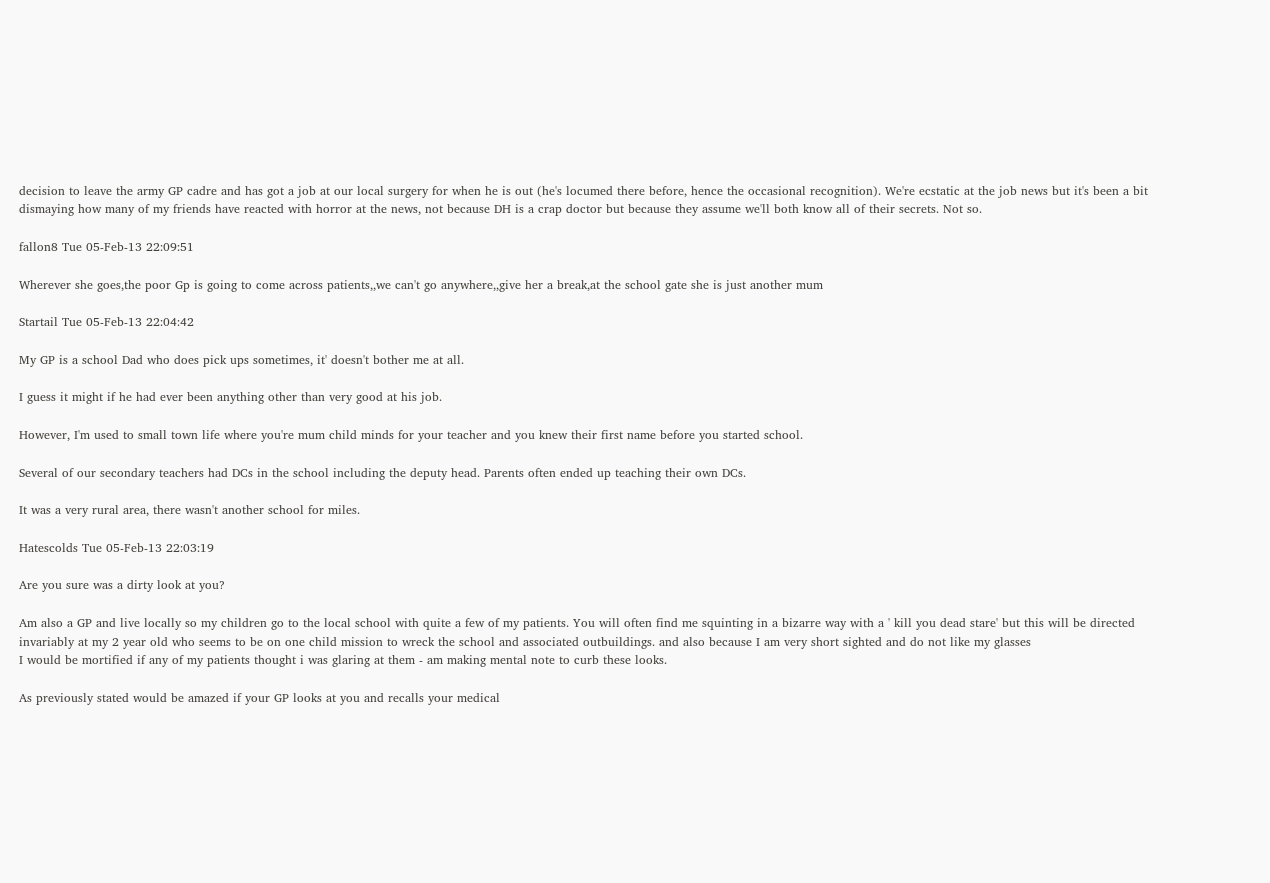decision to leave the army GP cadre and has got a job at our local surgery for when he is out (he's locumed there before, hence the occasional recognition). We're ecstatic at the job news but it's been a bit dismaying how many of my friends have reacted with horror at the news, not because DH is a crap doctor but because they assume we'll both know all of their secrets. Not so.

fallon8 Tue 05-Feb-13 22:09:51

Wherever she goes,the poor Gp is going to come across patients,,we can't go anywhere,,give her a break,at the school gate she is just another mum

Startail Tue 05-Feb-13 22:04:42

My GP is a school Dad who does pick ups sometimes, it' doesn't bother me at all.

I guess it might if he had ever been anything other than very good at his job.

However, I'm used to small town life where you're mum child minds for your teacher and you knew their first name before you started school.

Several of our secondary teachers had DCs in the school including the deputy head. Parents often ended up teaching their own DCs.

It was a very rural area, there wasn't another school for miles.

Hatescolds Tue 05-Feb-13 22:03:19

Are you sure was a dirty look at you?

Am also a GP and live locally so my children go to the local school with quite a few of my patients. You will often find me squinting in a bizarre way with a ' kill you dead stare' but this will be directed invariably at my 2 year old who seems to be on one child mission to wreck the school and associated outbuildings. and also because I am very short sighted and do not like my glasses
I would be mortified if any of my patients thought i was glaring at them - am making mental note to curb these looks.

As previously stated would be amazed if your GP looks at you and recalls your medical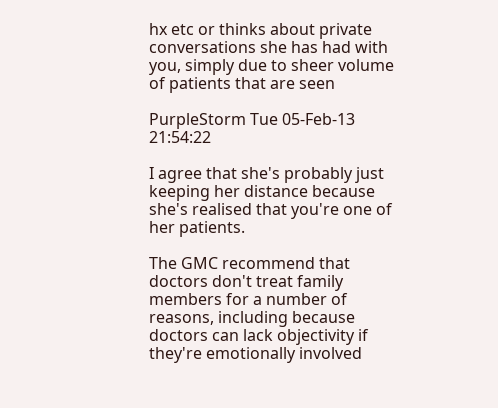hx etc or thinks about private conversations she has had with you, simply due to sheer volume of patients that are seen

PurpleStorm Tue 05-Feb-13 21:54:22

I agree that she's probably just keeping her distance because she's realised that you're one of her patients.

The GMC recommend that doctors don't treat family members for a number of reasons, including because doctors can lack objectivity if they're emotionally involved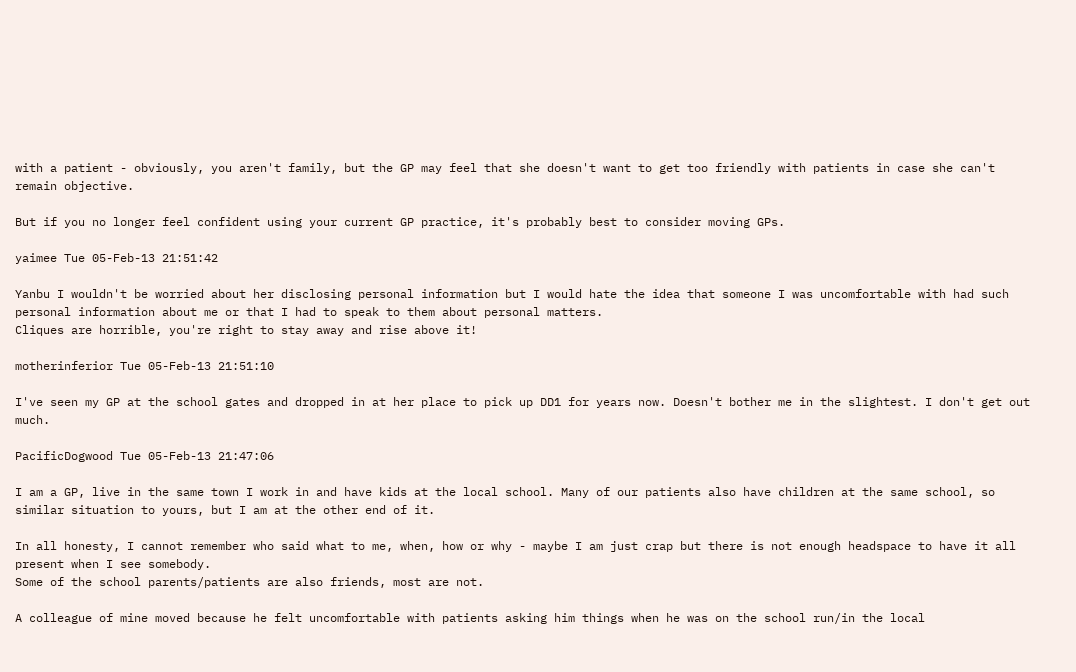with a patient - obviously, you aren't family, but the GP may feel that she doesn't want to get too friendly with patients in case she can't remain objective.

But if you no longer feel confident using your current GP practice, it's probably best to consider moving GPs.

yaimee Tue 05-Feb-13 21:51:42

Yanbu I wouldn't be worried about her disclosing personal information but I would hate the idea that someone I was uncomfortable with had such personal information about me or that I had to speak to them about personal matters.
Cliques are horrible, you're right to stay away and rise above it!

motherinferior Tue 05-Feb-13 21:51:10

I've seen my GP at the school gates and dropped in at her place to pick up DD1 for years now. Doesn't bother me in the slightest. I don't get out much.

PacificDogwood Tue 05-Feb-13 21:47:06

I am a GP, live in the same town I work in and have kids at the local school. Many of our patients also have children at the same school, so similar situation to yours, but I am at the other end of it.

In all honesty, I cannot remember who said what to me, when, how or why - maybe I am just crap but there is not enough headspace to have it all present when I see somebody.
Some of the school parents/patients are also friends, most are not.

A colleague of mine moved because he felt uncomfortable with patients asking him things when he was on the school run/in the local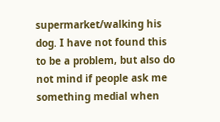supermarket/walking his dog. I have not found this to be a problem, but also do not mind if people ask me something medial when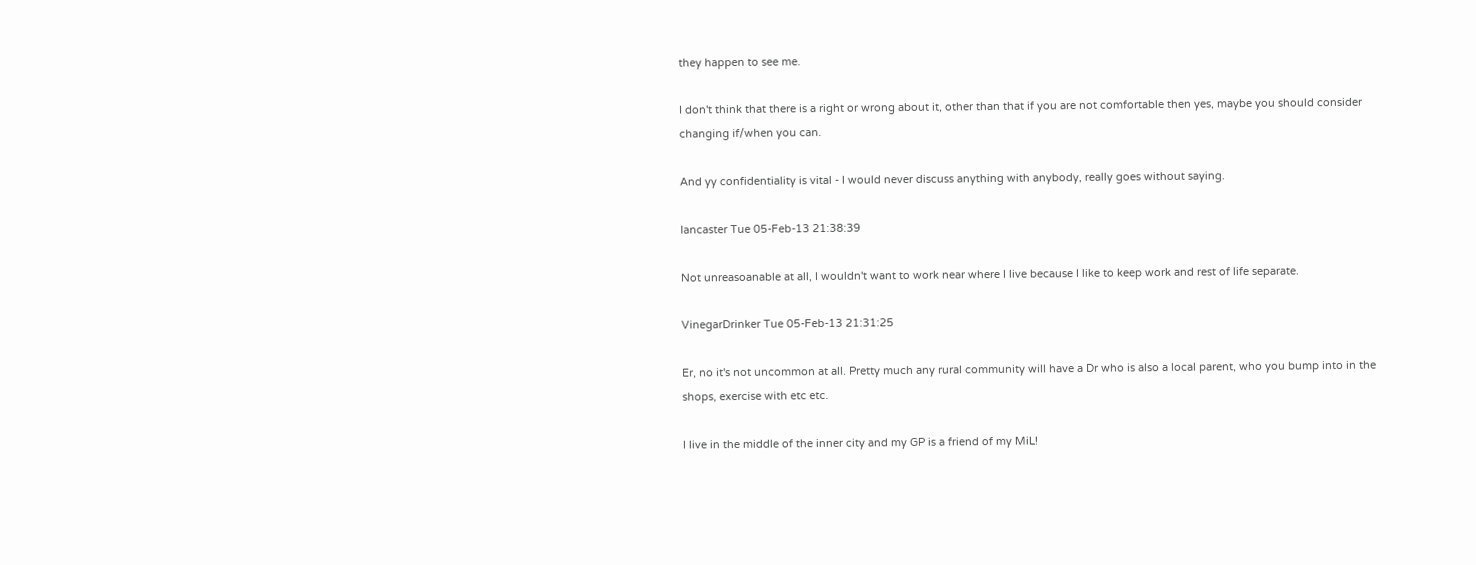they happen to see me.

I don't think that there is a right or wrong about it, other than that if you are not comfortable then yes, maybe you should consider changing if/when you can.

And yy confidentiality is vital - I would never discuss anything with anybody, really goes without saying.

lancaster Tue 05-Feb-13 21:38:39

Not unreasoanable at all, I wouldn't want to work near where I live because I like to keep work and rest of life separate.

VinegarDrinker Tue 05-Feb-13 21:31:25

Er, no it's not uncommon at all. Pretty much any rural community will have a Dr who is also a local parent, who you bump into in the shops, exercise with etc etc.

I live in the middle of the inner city and my GP is a friend of my MiL!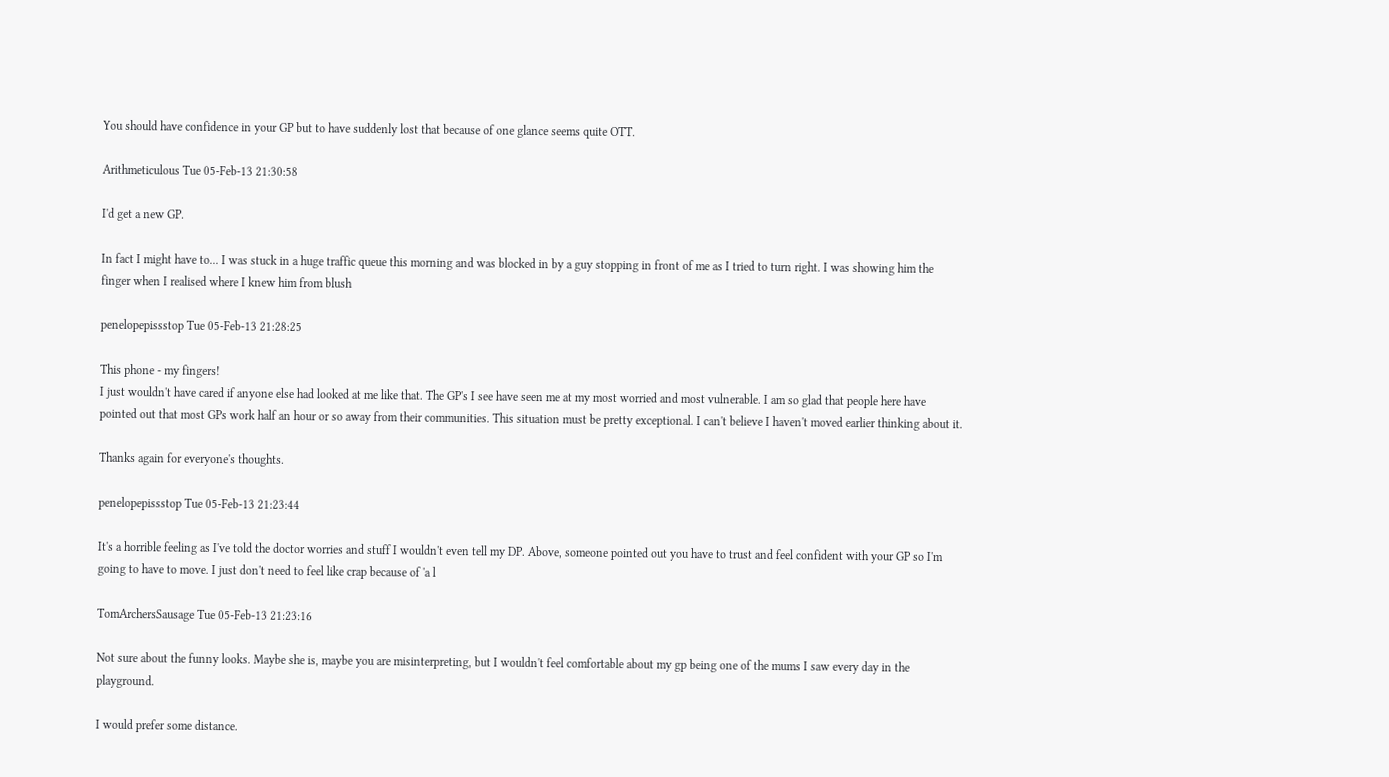You should have confidence in your GP but to have suddenly lost that because of one glance seems quite OTT.

Arithmeticulous Tue 05-Feb-13 21:30:58

I'd get a new GP.

In fact I might have to... I was stuck in a huge traffic queue this morning and was blocked in by a guy stopping in front of me as I tried to turn right. I was showing him the finger when I realised where I knew him from blush

penelopepissstop Tue 05-Feb-13 21:28:25

This phone - my fingers!
I just wouldn't have cared if anyone else had looked at me like that. The GP's I see have seen me at my most worried and most vulnerable. I am so glad that people here have pointed out that most GPs work half an hour or so away from their communities. This situation must be pretty exceptional. I can't believe I haven't moved earlier thinking about it.

Thanks again for everyone's thoughts.

penelopepissstop Tue 05-Feb-13 21:23:44

It's a horrible feeling as I've told the doctor worries and stuff I wouldn't even tell my DP. Above, someone pointed out you have to trust and feel confident with your GP so I'm going to have to move. I just don't need to feel like crap because of 'a l

TomArchersSausage Tue 05-Feb-13 21:23:16

Not sure about the funny looks. Maybe she is, maybe you are misinterpreting, but I wouldn't feel comfortable about my gp being one of the mums I saw every day in the playground.

I would prefer some distance.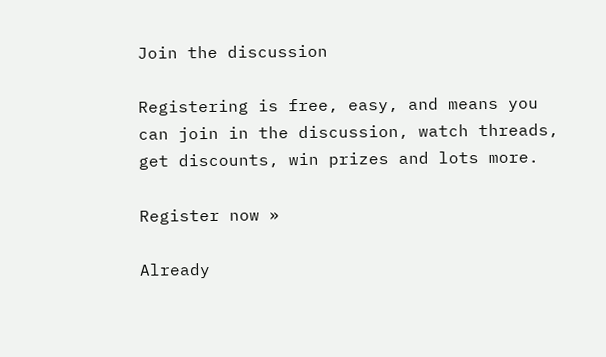Join the discussion

Registering is free, easy, and means you can join in the discussion, watch threads, get discounts, win prizes and lots more.

Register now »

Already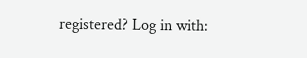registered? Log in with: